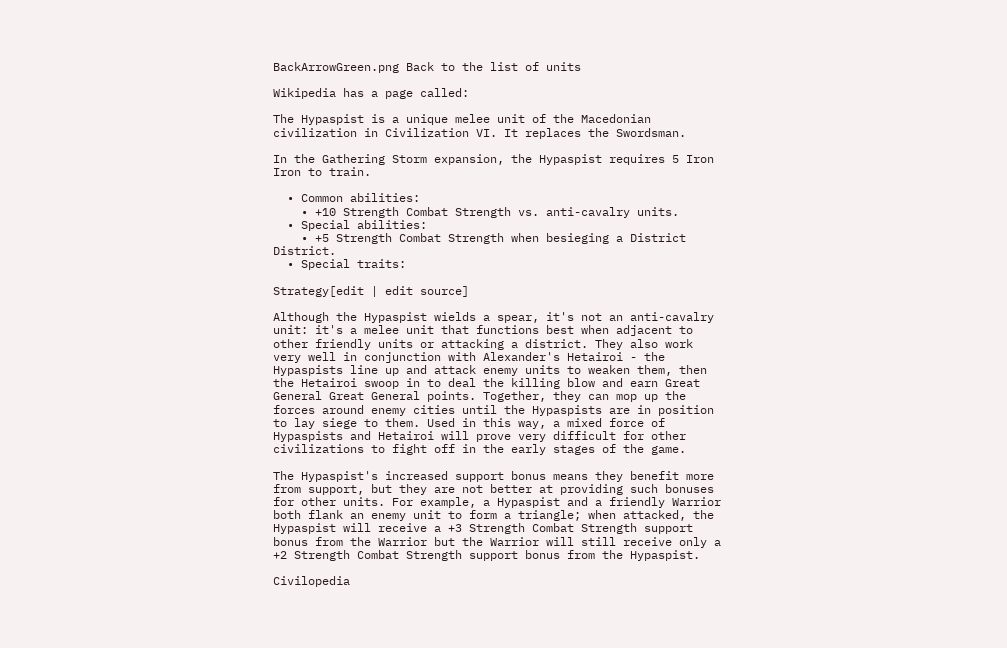BackArrowGreen.png Back to the list of units

Wikipedia has a page called:

The Hypaspist is a unique melee unit of the Macedonian civilization in Civilization VI. It replaces the Swordsman.

In the Gathering Storm expansion, the Hypaspist requires 5 Iron Iron to train.

  • Common abilities:
    • +10 Strength Combat Strength vs. anti-cavalry units.
  • Special abilities:
    • +5 Strength Combat Strength when besieging a District District.
  • Special traits:

Strategy[edit | edit source]

Although the Hypaspist wields a spear, it's not an anti-cavalry unit: it's a melee unit that functions best when adjacent to other friendly units or attacking a district. They also work very well in conjunction with Alexander's Hetairoi - the Hypaspists line up and attack enemy units to weaken them, then the Hetairoi swoop in to deal the killing blow and earn Great General Great General points. Together, they can mop up the forces around enemy cities until the Hypaspists are in position to lay siege to them. Used in this way, a mixed force of Hypaspists and Hetairoi will prove very difficult for other civilizations to fight off in the early stages of the game.

The Hypaspist's increased support bonus means they benefit more from support, but they are not better at providing such bonuses for other units. For example, a Hypaspist and a friendly Warrior both flank an enemy unit to form a triangle; when attacked, the Hypaspist will receive a +3 Strength Combat Strength support bonus from the Warrior but the Warrior will still receive only a +2 Strength Combat Strength support bonus from the Hypaspist.

Civilopedia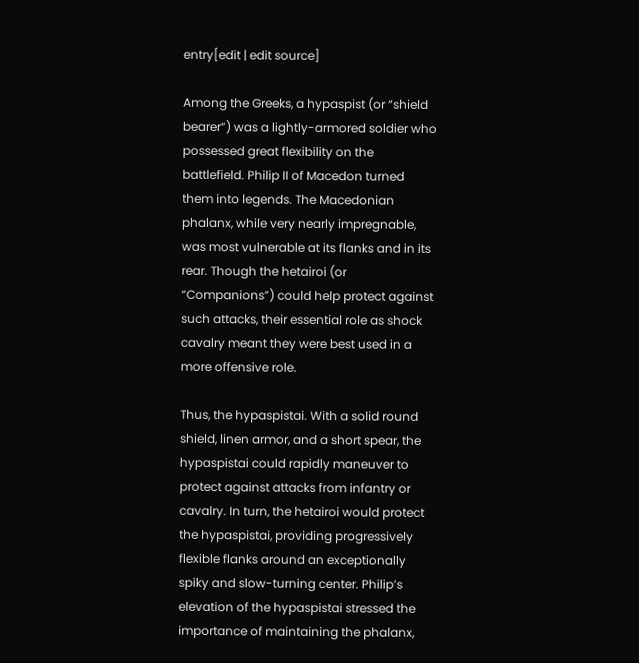entry[edit | edit source]

Among the Greeks, a hypaspist (or “shield bearer”) was a lightly-armored soldier who possessed great flexibility on the battlefield. Philip II of Macedon turned them into legends. The Macedonian phalanx, while very nearly impregnable, was most vulnerable at its flanks and in its rear. Though the hetairoi (or “Companions”) could help protect against such attacks, their essential role as shock cavalry meant they were best used in a more offensive role.

Thus, the hypaspistai. With a solid round shield, linen armor, and a short spear, the hypaspistai could rapidly maneuver to protect against attacks from infantry or cavalry. In turn, the hetairoi would protect the hypaspistai, providing progressively flexible flanks around an exceptionally spiky and slow-turning center. Philip’s elevation of the hypaspistai stressed the importance of maintaining the phalanx,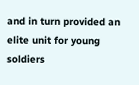and in turn provided an elite unit for young soldiers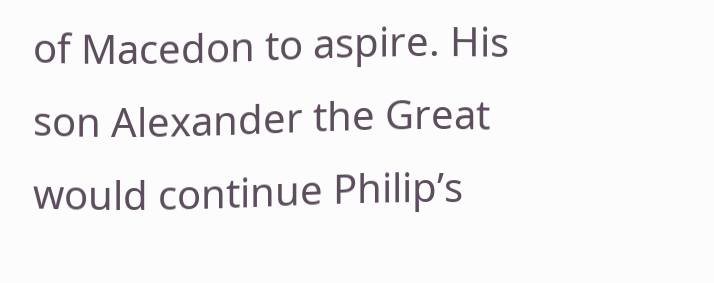of Macedon to aspire. His son Alexander the Great would continue Philip’s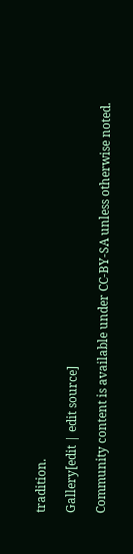tradition.

Gallery[edit | edit source]

Community content is available under CC-BY-SA unless otherwise noted.